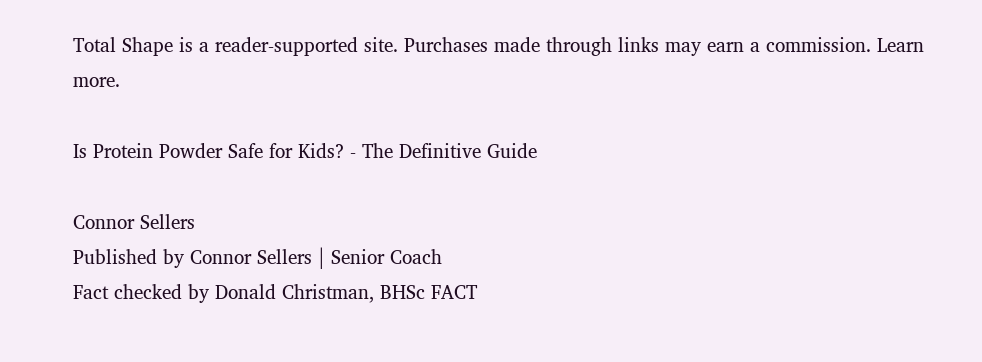Total Shape is a reader-supported site. Purchases made through links may earn a commission. Learn more.

Is Protein Powder Safe for Kids? - The Definitive Guide

Connor Sellers
Published by Connor Sellers | Senior Coach
Fact checked by Donald Christman, BHSc FACT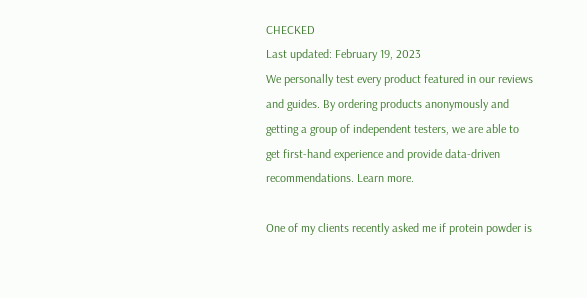CHECKED
Last updated: February 19, 2023
We personally test every product featured in our reviews and guides. By ordering products anonymously and getting a group of independent testers, we are able to get first-hand experience and provide data-driven recommendations. Learn more.

One of my clients recently asked me if protein powder is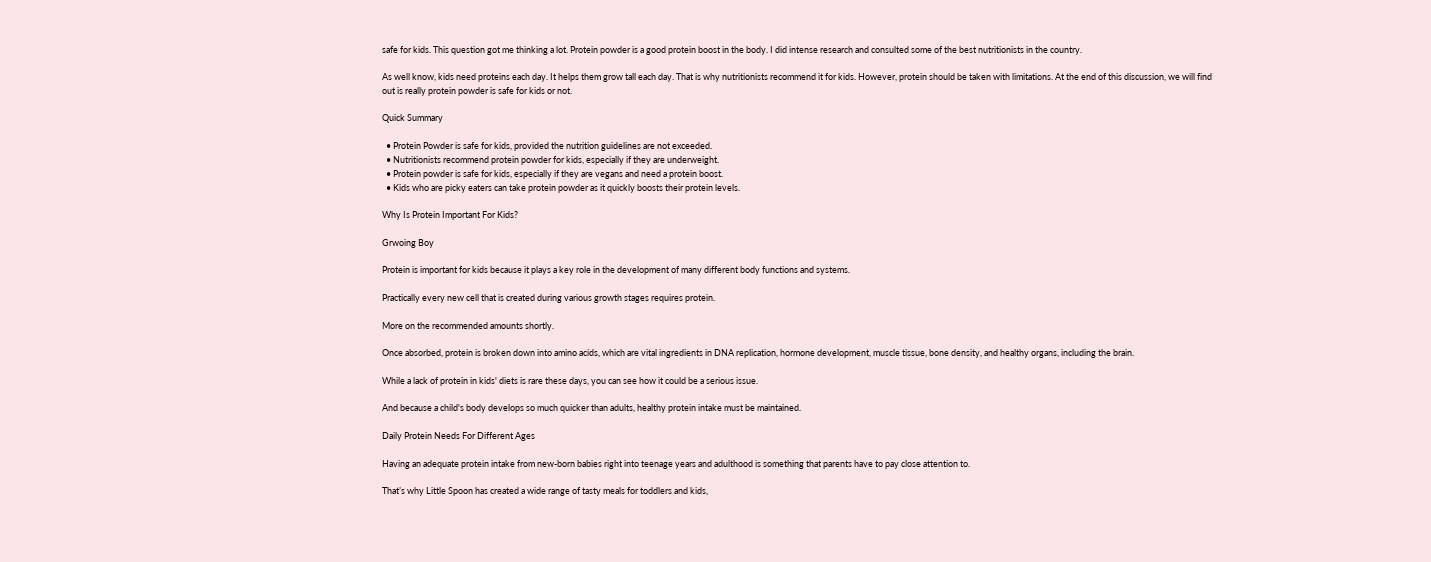safe for kids. This question got me thinking a lot. Protein powder is a good protein boost in the body. I did intense research and consulted some of the best nutritionists in the country.

As well know, kids need proteins each day. It helps them grow tall each day. That is why nutritionists recommend it for kids. However, protein should be taken with limitations. At the end of this discussion, we will find out is really protein powder is safe for kids or not.

Quick Summary

  • Protein Powder is safe for kids, provided the nutrition guidelines are not exceeded.
  • Nutritionists recommend protein powder for kids, especially if they are underweight.
  • Protein powder is safe for kids, especially if they are vegans and need a protein boost.
  • Kids who are picky eaters can take protein powder as it quickly boosts their protein levels.

Why Is Protein Important For Kids?

Grwoing Boy

Protein is important for kids because it plays a key role in the development of many different body functions and systems.

Practically every new cell that is created during various growth stages requires protein.

More on the recommended amounts shortly.

Once absorbed, protein is broken down into amino acids, which are vital ingredients in DNA replication, hormone development, muscle tissue, bone density, and healthy organs, including the brain.

While a lack of protein in kids' diets is rare these days, you can see how it could be a serious issue.

And because a child's body develops so much quicker than adults, healthy protein intake must be maintained.

Daily Protein Needs For Different Ages

Having an adequate protein intake from new-born babies right into teenage years and adulthood is something that parents have to pay close attention to.

That’s why Little Spoon has created a wide range of tasty meals for toddlers and kids,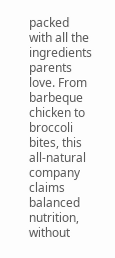packed with all the ingredients parents love. From barbeque chicken to broccoli bites, this all-natural company claims balanced nutrition, without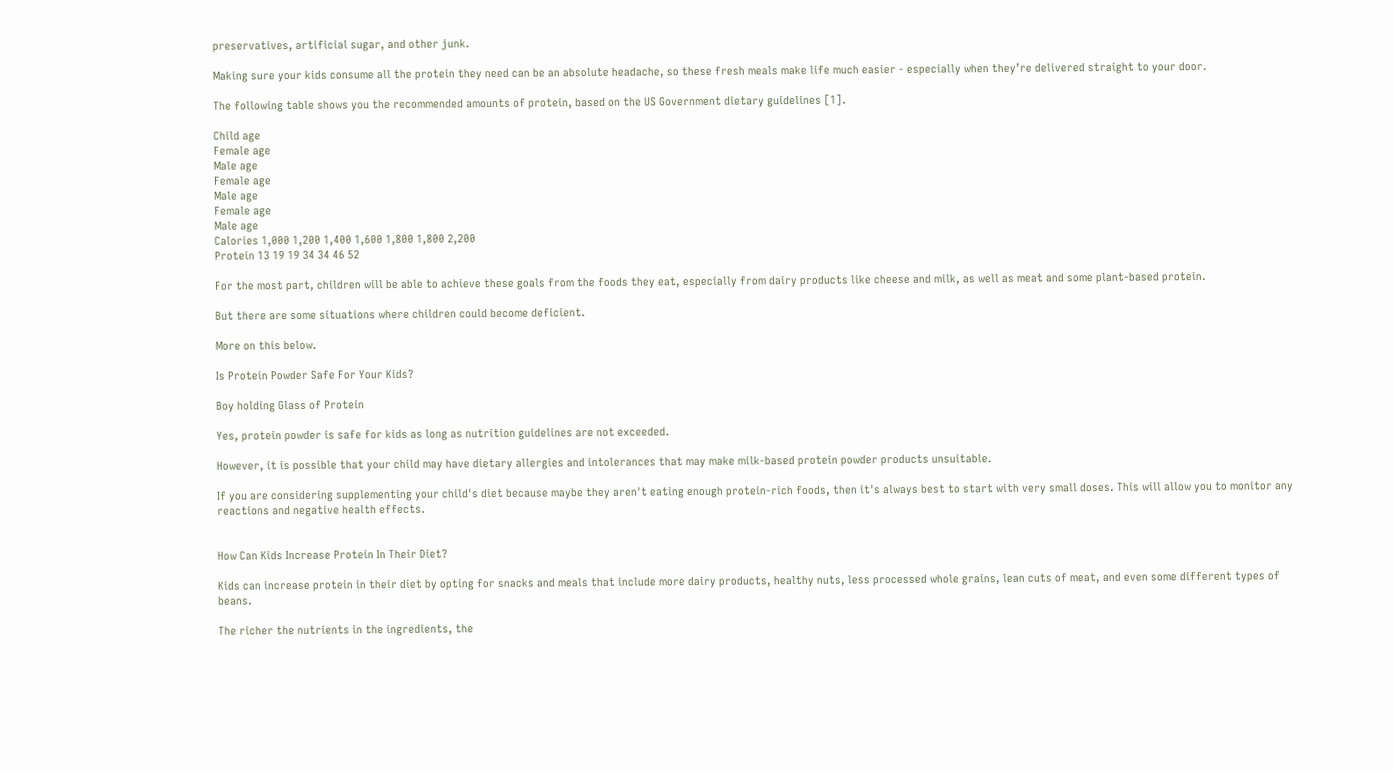preservatives, artificial sugar, and other junk.

Making sure your kids consume all the protein they need can be an absolute headache, so these fresh meals make life much easier - especially when they’re delivered straight to your door.

The following table shows you the recommended amounts of protein, based on the US Government dietary guidelines [1].

Child age
Female age
Male age
Female age
Male age
Female age
Male age
Calories 1,000 1,200 1,400 1,600 1,800 1,800 2,200
Protein 13 19 19 34 34 46 52

For the most part, children will be able to achieve these goals from the foods they eat, especially from dairy products like cheese and milk, as well as meat and some plant-based protein.

But there are some situations where children could become deficient.

More on this below.

Is Protein Powder Safe For Your Kids?

Boy holding Glass of Protein

Yes, protein powder is safe for kids as long as nutrition guidelines are not exceeded.

However, it is possible that your child may have dietary allergies and intolerances that may make milk-based protein powder products unsuitable.

If you are considering supplementing your child's diet because maybe they aren't eating enough protein-rich foods, then it's always best to start with very small doses. This will allow you to monitor any reactions and negative health effects.


How Can Kids Increase Protein In Their Diet?

Kids can increase protein in their diet by opting for snacks and meals that include more dairy products, healthy nuts, less processed whole grains, lean cuts of meat, and even some different types of beans.

The richer the nutrients in the ingredients, the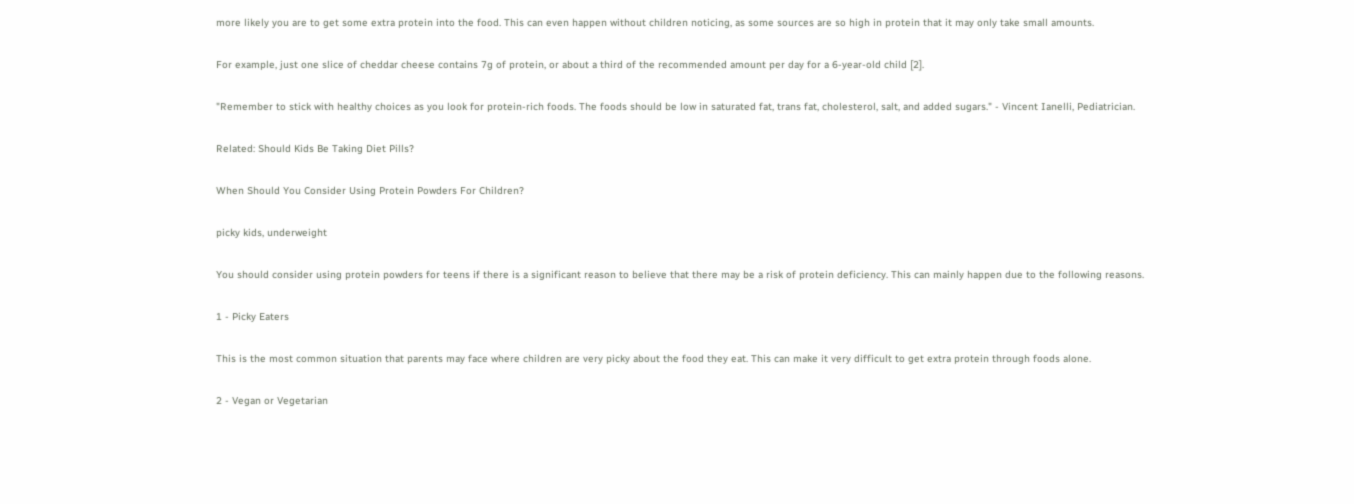more likely you are to get some extra protein into the food. This can even happen without children noticing, as some sources are so high in protein that it may only take small amounts.

For example, just one slice of cheddar cheese contains 7g of protein, or about a third of the recommended amount per day for a 6-year-old child [2].

"Remember to stick with healthy choices as you look for protein-rich foods. The foods should be low in saturated fat, trans fat, cholesterol, salt, and added sugars." - Vincent Ianelli, Pediatrician.

Related: Should Kids Be Taking Diet Pills?

When Should You Consider Using Protein Powders For Children?

picky kids, underweight

You should consider using protein powders for teens if there is a significant reason to believe that there may be a risk of protein deficiency. This can mainly happen due to the following reasons.

1 - Picky Eaters

This is the most common situation that parents may face where children are very picky about the food they eat. This can make it very difficult to get extra protein through foods alone.

2 - Vegan or Vegetarian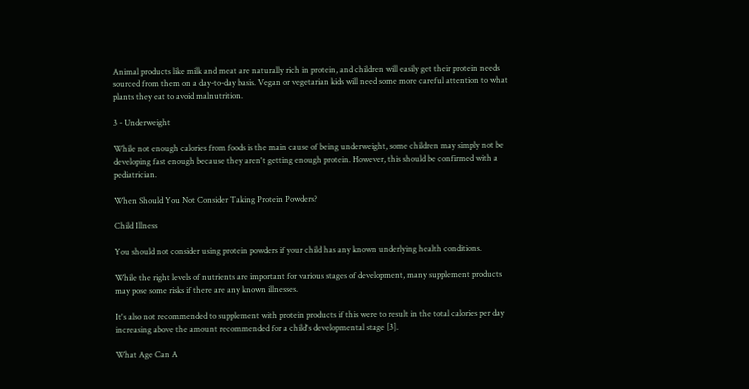Animal products like milk and meat are naturally rich in protein, and children will easily get their protein needs sourced from them on a day-to-day basis. Vegan or vegetarian kids will need some more careful attention to what plants they eat to avoid malnutrition.

3 - Underweight

While not enough calories from foods is the main cause of being underweight, some children may simply not be developing fast enough because they aren't getting enough protein. However, this should be confirmed with a pediatrician.

When Should You Not Consider Taking Protein Powders?

Child Illness

You should not consider using protein powders if your child has any known underlying health conditions.

While the right levels of nutrients are important for various stages of development, many supplement products may pose some risks if there are any known illnesses.

It's also not recommended to supplement with protein products if this were to result in the total calories per day increasing above the amount recommended for a child's developmental stage [3].

What Age Can A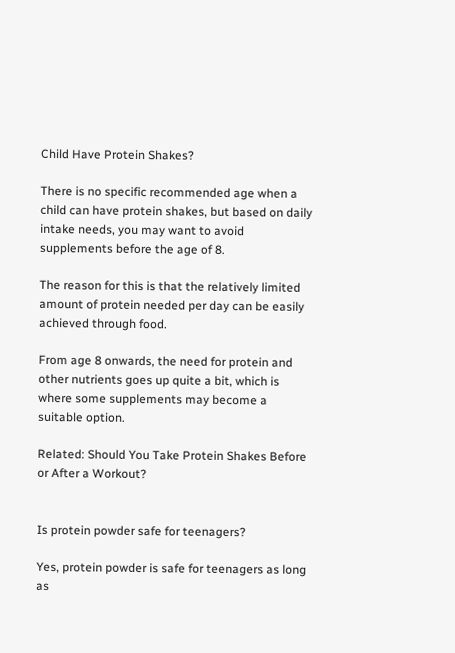Child Have Protein Shakes?

There is no specific recommended age when a child can have protein shakes, but based on daily intake needs, you may want to avoid supplements before the age of 8.

The reason for this is that the relatively limited amount of protein needed per day can be easily achieved through food.

From age 8 onwards, the need for protein and other nutrients goes up quite a bit, which is where some supplements may become a suitable option.

Related: Should You Take Protein Shakes Before or After a Workout?


Is protein powder safe for teenagers?

Yes, protein powder is safe for teenagers as long as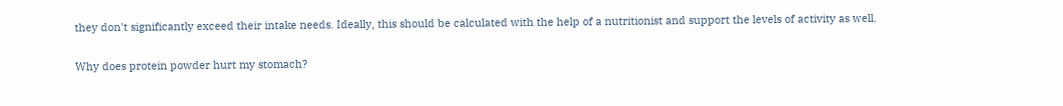they don't significantly exceed their intake needs. Ideally, this should be calculated with the help of a nutritionist and support the levels of activity as well.

Why does protein powder hurt my stomach?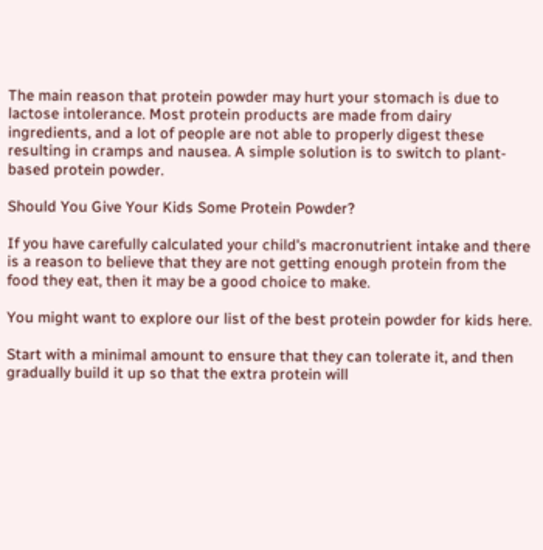The main reason that protein powder may hurt your stomach is due to lactose intolerance. Most protein products are made from dairy ingredients, and a lot of people are not able to properly digest these resulting in cramps and nausea. A simple solution is to switch to plant-based protein powder.

Should You Give Your Kids Some Protein Powder?

If you have carefully calculated your child's macronutrient intake and there is a reason to believe that they are not getting enough protein from the food they eat, then it may be a good choice to make.

You might want to explore our list of the best protein powder for kids here.

Start with a minimal amount to ensure that they can tolerate it, and then gradually build it up so that the extra protein will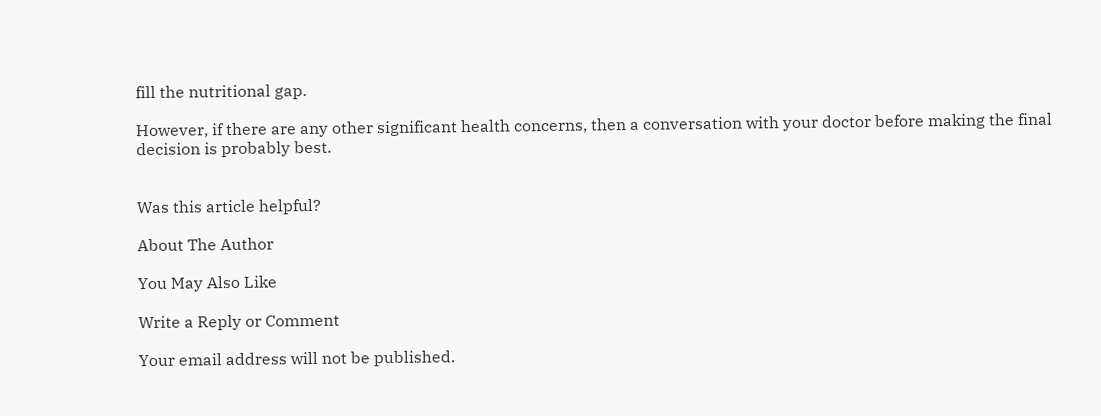fill the nutritional gap.

However, if there are any other significant health concerns, then a conversation with your doctor before making the final decision is probably best.


Was this article helpful?

About The Author

You May Also Like

Write a Reply or Comment

Your email address will not be published.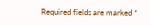Required fields are marked *